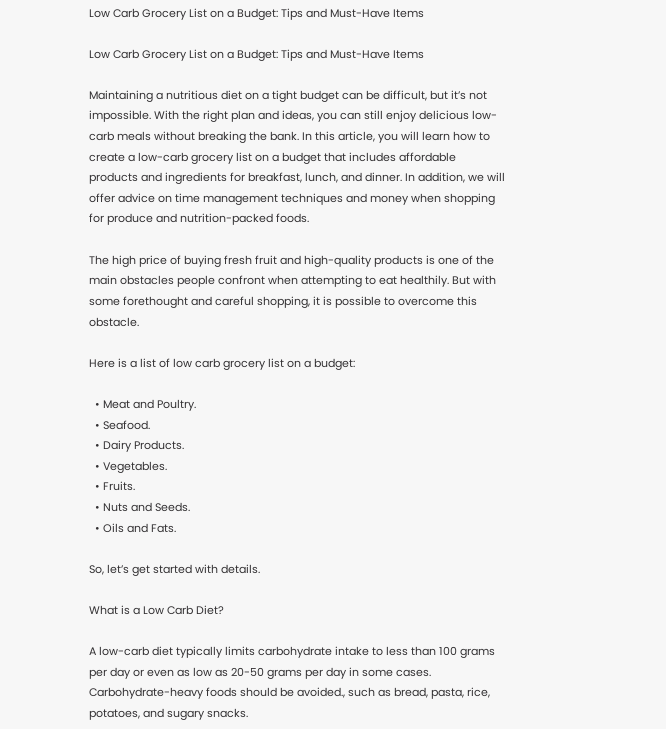Low Carb Grocery List on a Budget: Tips and Must-Have Items

Low Carb Grocery List on a Budget: Tips and Must-Have Items

Maintaining a nutritious diet on a tight budget can be difficult, but it’s not impossible. With the right plan and ideas, you can still enjoy delicious low-carb meals without breaking the bank. In this article, you will learn how to create a low-carb grocery list on a budget that includes affordable products and ingredients for breakfast, lunch, and dinner. In addition, we will offer advice on time management techniques and money when shopping for produce and nutrition-packed foods.

The high price of buying fresh fruit and high-quality products is one of the main obstacles people confront when attempting to eat healthily. But with some forethought and careful shopping, it is possible to overcome this obstacle.

Here is a list of low carb grocery list on a budget:

  • Meat and Poultry.
  • Seafood.
  • Dairy Products.
  • Vegetables.
  • Fruits.
  • Nuts and Seeds.
  • Oils and Fats.

So, let’s get started with details.

What is a Low Carb Diet?

A low-carb diet typically limits carbohydrate intake to less than 100 grams per day or even as low as 20-50 grams per day in some cases. Carbohydrate-heavy foods should be avoided., such as bread, pasta, rice, potatoes, and sugary snacks.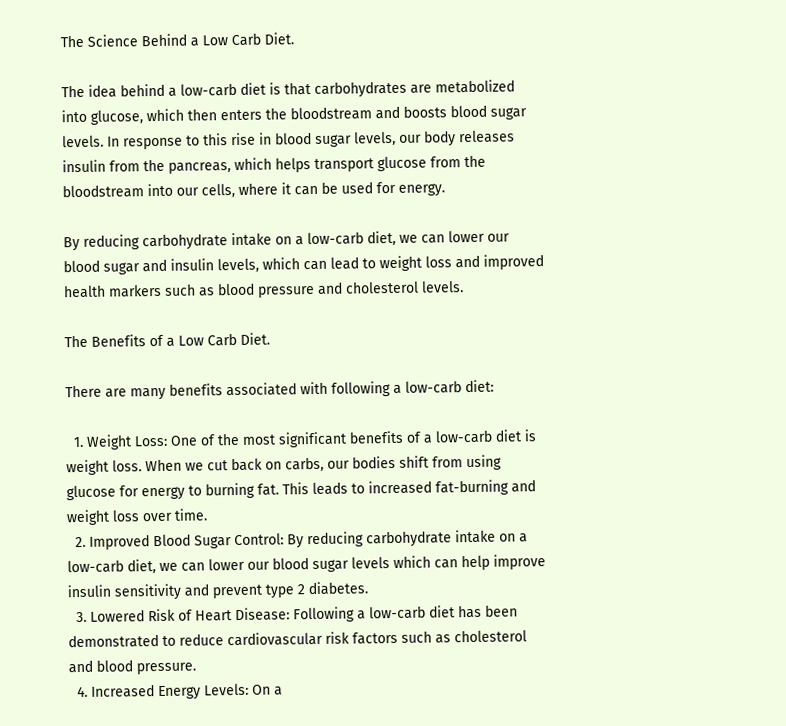The Science Behind a Low Carb Diet.

The idea behind a low-carb diet is that carbohydrates are metabolized into glucose, which then enters the bloodstream and boosts blood sugar levels. In response to this rise in blood sugar levels, our body releases insulin from the pancreas, which helps transport glucose from the bloodstream into our cells, where it can be used for energy.

By reducing carbohydrate intake on a low-carb diet, we can lower our blood sugar and insulin levels, which can lead to weight loss and improved health markers such as blood pressure and cholesterol levels.

The Benefits of a Low Carb Diet.

There are many benefits associated with following a low-carb diet:

  1. Weight Loss: One of the most significant benefits of a low-carb diet is weight loss. When we cut back on carbs, our bodies shift from using glucose for energy to burning fat. This leads to increased fat-burning and weight loss over time.
  2. Improved Blood Sugar Control: By reducing carbohydrate intake on a low-carb diet, we can lower our blood sugar levels which can help improve insulin sensitivity and prevent type 2 diabetes.
  3. Lowered Risk of Heart Disease: Following a low-carb diet has been demonstrated to reduce cardiovascular risk factors such as cholesterol and blood pressure.
  4. Increased Energy Levels: On a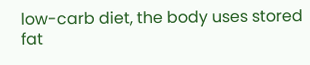low-carb diet, the body uses stored fat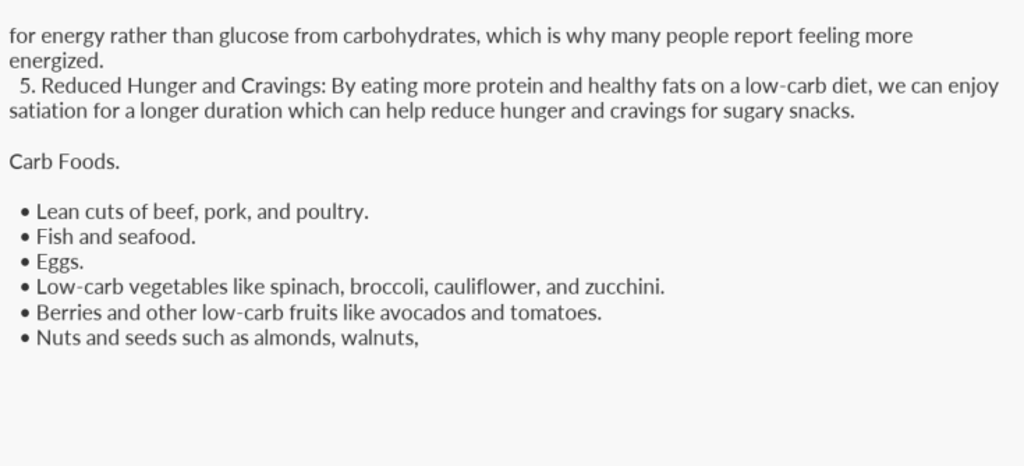for energy rather than glucose from carbohydrates, which is why many people report feeling more energized.
  5. Reduced Hunger and Cravings: By eating more protein and healthy fats on a low-carb diet, we can enjoy satiation for a longer duration which can help reduce hunger and cravings for sugary snacks.

Carb Foods.

  • Lean cuts of beef, pork, and poultry.
  • Fish and seafood.
  • Eggs.
  • Low-carb vegetables like spinach, broccoli, cauliflower, and zucchini.
  • Berries and other low-carb fruits like avocados and tomatoes.
  • Nuts and seeds such as almonds, walnuts,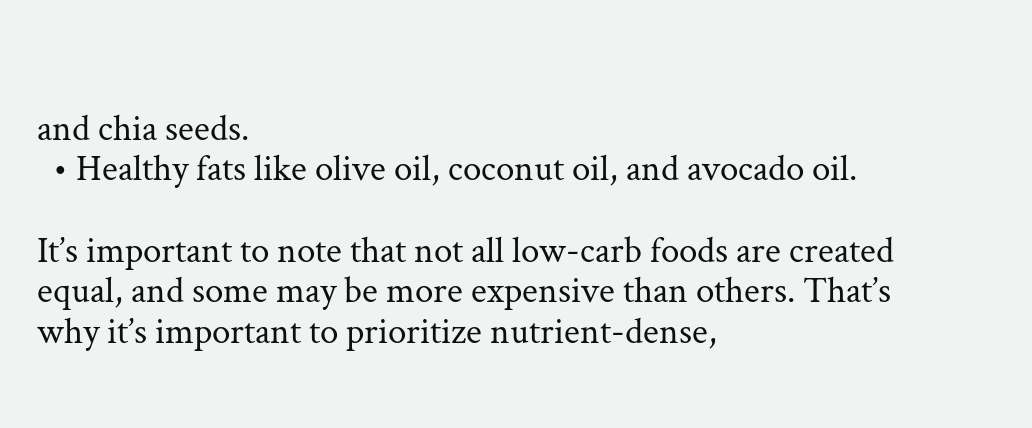and chia seeds.
  • Healthy fats like olive oil, coconut oil, and avocado oil.

It’s important to note that not all low-carb foods are created equal, and some may be more expensive than others. That’s why it’s important to prioritize nutrient-dense,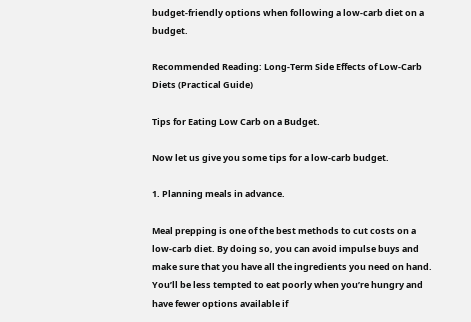budget-friendly options when following a low-carb diet on a budget.

Recommended Reading: Long-Term Side Effects of Low-Carb Diets (Practical Guide)

Tips for Eating Low Carb on a Budget.

Now let us give you some tips for a low-carb budget.

1. Planning meals in advance.

Meal prepping is one of the best methods to cut costs on a low-carb diet. By doing so, you can avoid impulse buys and make sure that you have all the ingredients you need on hand. You’ll be less tempted to eat poorly when you’re hungry and have fewer options available if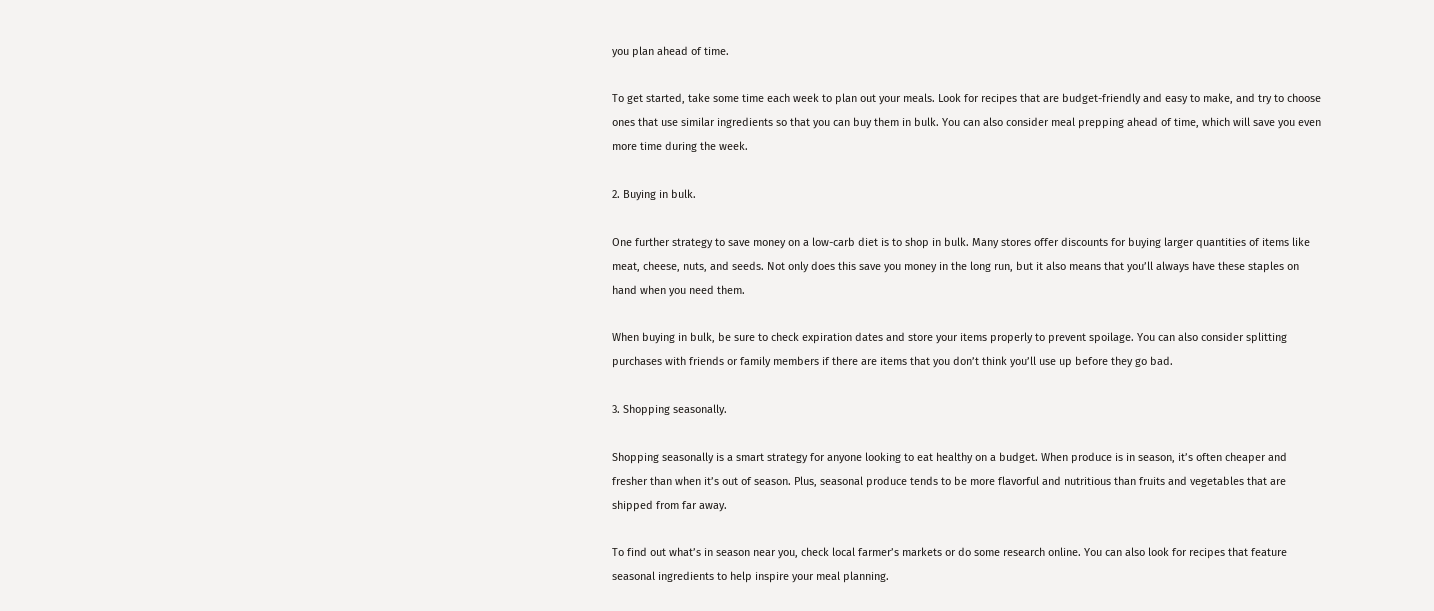you plan ahead of time.

To get started, take some time each week to plan out your meals. Look for recipes that are budget-friendly and easy to make, and try to choose ones that use similar ingredients so that you can buy them in bulk. You can also consider meal prepping ahead of time, which will save you even more time during the week.

2. Buying in bulk.

One further strategy to save money on a low-carb diet is to shop in bulk. Many stores offer discounts for buying larger quantities of items like meat, cheese, nuts, and seeds. Not only does this save you money in the long run, but it also means that you’ll always have these staples on hand when you need them.

When buying in bulk, be sure to check expiration dates and store your items properly to prevent spoilage. You can also consider splitting purchases with friends or family members if there are items that you don’t think you’ll use up before they go bad.

3. Shopping seasonally.

Shopping seasonally is a smart strategy for anyone looking to eat healthy on a budget. When produce is in season, it’s often cheaper and fresher than when it’s out of season. Plus, seasonal produce tends to be more flavorful and nutritious than fruits and vegetables that are shipped from far away.

To find out what’s in season near you, check local farmer’s markets or do some research online. You can also look for recipes that feature seasonal ingredients to help inspire your meal planning.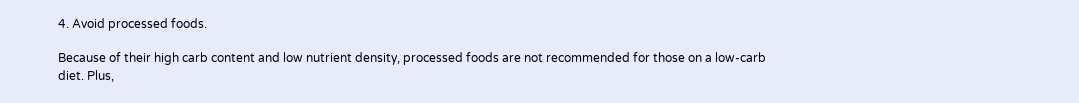4. Avoid processed foods.

Because of their high carb content and low nutrient density, processed foods are not recommended for those on a low-carb diet. Plus,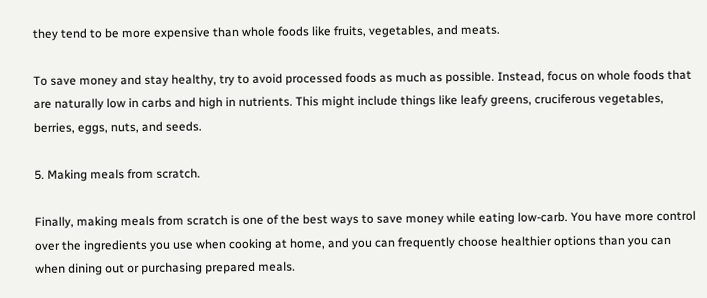they tend to be more expensive than whole foods like fruits, vegetables, and meats.

To save money and stay healthy, try to avoid processed foods as much as possible. Instead, focus on whole foods that are naturally low in carbs and high in nutrients. This might include things like leafy greens, cruciferous vegetables, berries, eggs, nuts, and seeds.

5. Making meals from scratch.

Finally, making meals from scratch is one of the best ways to save money while eating low-carb. You have more control over the ingredients you use when cooking at home, and you can frequently choose healthier options than you can when dining out or purchasing prepared meals.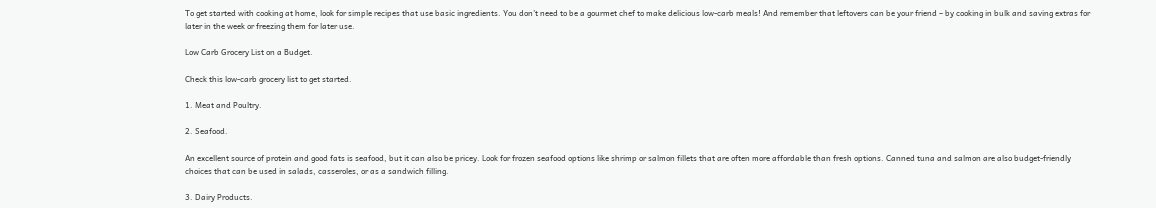To get started with cooking at home, look for simple recipes that use basic ingredients. You don’t need to be a gourmet chef to make delicious low-carb meals! And remember that leftovers can be your friend – by cooking in bulk and saving extras for later in the week or freezing them for later use.

Low Carb Grocery List on a Budget.

Check this low-carb grocery list to get started.

1. Meat and Poultry.

2. Seafood.

An excellent source of protein and good fats is seafood, but it can also be pricey. Look for frozen seafood options like shrimp or salmon fillets that are often more affordable than fresh options. Canned tuna and salmon are also budget-friendly choices that can be used in salads, casseroles, or as a sandwich filling.

3. Dairy Products.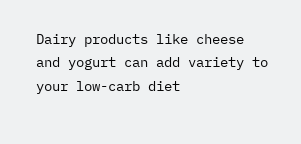Dairy products like cheese and yogurt can add variety to your low-carb diet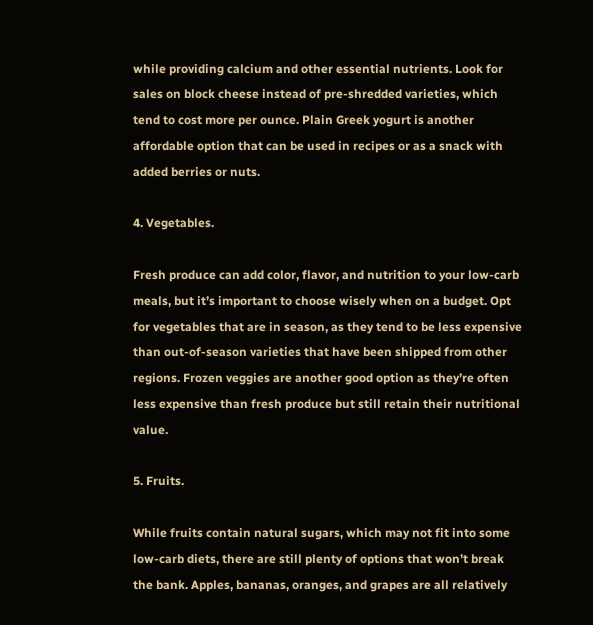while providing calcium and other essential nutrients. Look for sales on block cheese instead of pre-shredded varieties, which tend to cost more per ounce. Plain Greek yogurt is another affordable option that can be used in recipes or as a snack with added berries or nuts.

4. Vegetables.

Fresh produce can add color, flavor, and nutrition to your low-carb meals, but it’s important to choose wisely when on a budget. Opt for vegetables that are in season, as they tend to be less expensive than out-of-season varieties that have been shipped from other regions. Frozen veggies are another good option as they’re often less expensive than fresh produce but still retain their nutritional value.

5. Fruits.

While fruits contain natural sugars, which may not fit into some low-carb diets, there are still plenty of options that won’t break the bank. Apples, bananas, oranges, and grapes are all relatively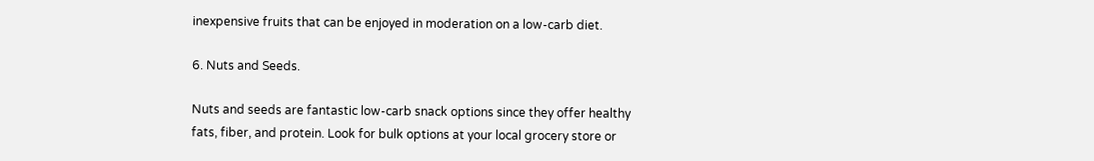inexpensive fruits that can be enjoyed in moderation on a low-carb diet.

6. Nuts and Seeds.

Nuts and seeds are fantastic low-carb snack options since they offer healthy fats, fiber, and protein. Look for bulk options at your local grocery store or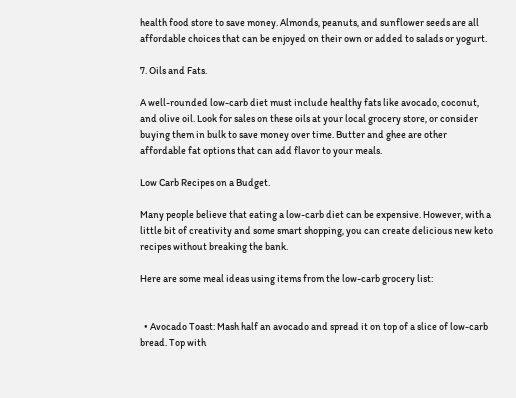health food store to save money. Almonds, peanuts, and sunflower seeds are all affordable choices that can be enjoyed on their own or added to salads or yogurt.

7. Oils and Fats.

A well-rounded low-carb diet must include healthy fats like avocado, coconut, and olive oil. Look for sales on these oils at your local grocery store, or consider buying them in bulk to save money over time. Butter and ghee are other affordable fat options that can add flavor to your meals.

Low Carb Recipes on a Budget.

Many people believe that eating a low-carb diet can be expensive. However, with a little bit of creativity and some smart shopping, you can create delicious new keto recipes without breaking the bank.

Here are some meal ideas using items from the low-carb grocery list:


  • Avocado Toast: Mash half an avocado and spread it on top of a slice of low-carb bread. Top with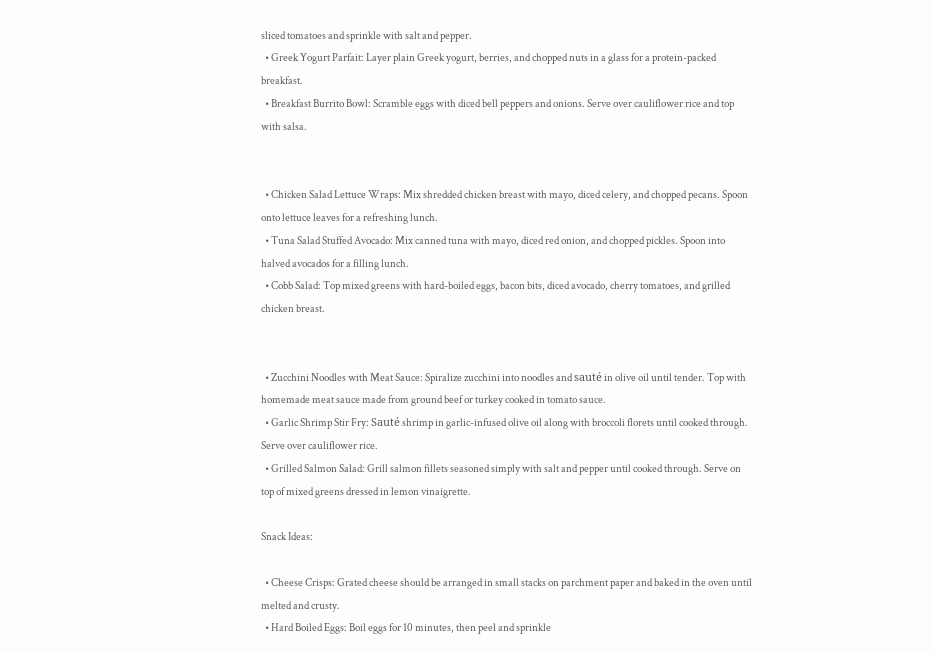sliced tomatoes and sprinkle with salt and pepper.
  • Greek Yogurt Parfait: Layer plain Greek yogurt, berries, and chopped nuts in a glass for a protein-packed breakfast.
  • Breakfast Burrito Bowl: Scramble eggs with diced bell peppers and onions. Serve over cauliflower rice and top with salsa.


  • Chicken Salad Lettuce Wraps: Mix shredded chicken breast with mayo, diced celery, and chopped pecans. Spoon onto lettuce leaves for a refreshing lunch.
  • Tuna Salad Stuffed Avocado: Mix canned tuna with mayo, diced red onion, and chopped pickles. Spoon into halved avocados for a filling lunch.
  • Cobb Salad: Top mixed greens with hard-boiled eggs, bacon bits, diced avocado, cherry tomatoes, and grilled chicken breast.


  • Zucchini Noodles with Meat Sauce: Spiralize zucchini into noodles and sauté in olive oil until tender. Top with homemade meat sauce made from ground beef or turkey cooked in tomato sauce.
  • Garlic Shrimp Stir Fry: Sauté shrimp in garlic-infused olive oil along with broccoli florets until cooked through. Serve over cauliflower rice.
  • Grilled Salmon Salad: Grill salmon fillets seasoned simply with salt and pepper until cooked through. Serve on top of mixed greens dressed in lemon vinaigrette.

Snack Ideas:

  • Cheese Crisps: Grated cheese should be arranged in small stacks on parchment paper and baked in the oven until melted and crusty.
  • Hard Boiled Eggs: Boil eggs for 10 minutes, then peel and sprinkle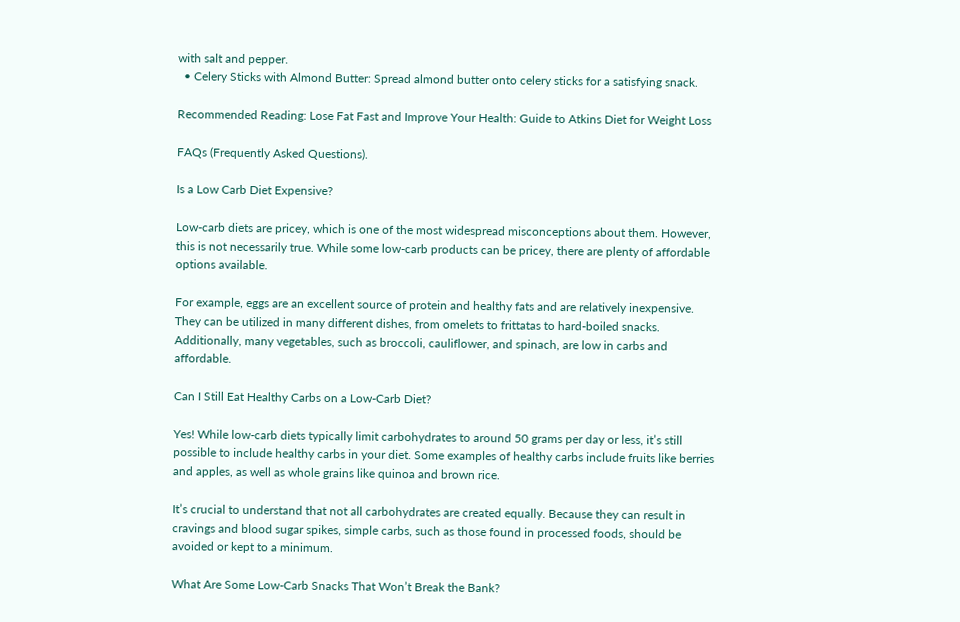with salt and pepper.
  • Celery Sticks with Almond Butter: Spread almond butter onto celery sticks for a satisfying snack.

Recommended Reading: Lose Fat Fast and Improve Your Health: Guide to Atkins Diet for Weight Loss

FAQs (Frequently Asked Questions).

Is a Low Carb Diet Expensive?

Low-carb diets are pricey, which is one of the most widespread misconceptions about them. However, this is not necessarily true. While some low-carb products can be pricey, there are plenty of affordable options available.

For example, eggs are an excellent source of protein and healthy fats and are relatively inexpensive. They can be utilized in many different dishes, from omelets to frittatas to hard-boiled snacks. Additionally, many vegetables, such as broccoli, cauliflower, and spinach, are low in carbs and affordable.

Can I Still Eat Healthy Carbs on a Low-Carb Diet?

Yes! While low-carb diets typically limit carbohydrates to around 50 grams per day or less, it’s still possible to include healthy carbs in your diet. Some examples of healthy carbs include fruits like berries and apples, as well as whole grains like quinoa and brown rice.

It’s crucial to understand that not all carbohydrates are created equally. Because they can result in cravings and blood sugar spikes, simple carbs, such as those found in processed foods, should be avoided or kept to a minimum.

What Are Some Low-Carb Snacks That Won’t Break the Bank?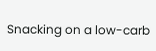Snacking on a low-carb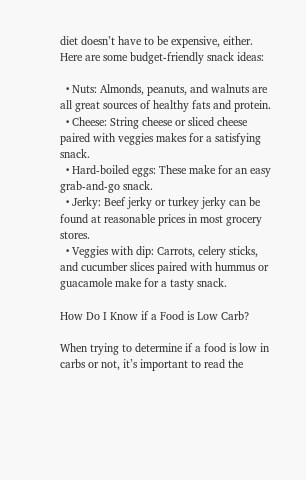diet doesn’t have to be expensive, either. Here are some budget-friendly snack ideas:

  • Nuts: Almonds, peanuts, and walnuts are all great sources of healthy fats and protein.
  • Cheese: String cheese or sliced cheese paired with veggies makes for a satisfying snack.
  • Hard-boiled eggs: These make for an easy grab-and-go snack.
  • Jerky: Beef jerky or turkey jerky can be found at reasonable prices in most grocery stores.
  • Veggies with dip: Carrots, celery sticks, and cucumber slices paired with hummus or guacamole make for a tasty snack.

How Do I Know if a Food is Low Carb?

When trying to determine if a food is low in carbs or not, it’s important to read the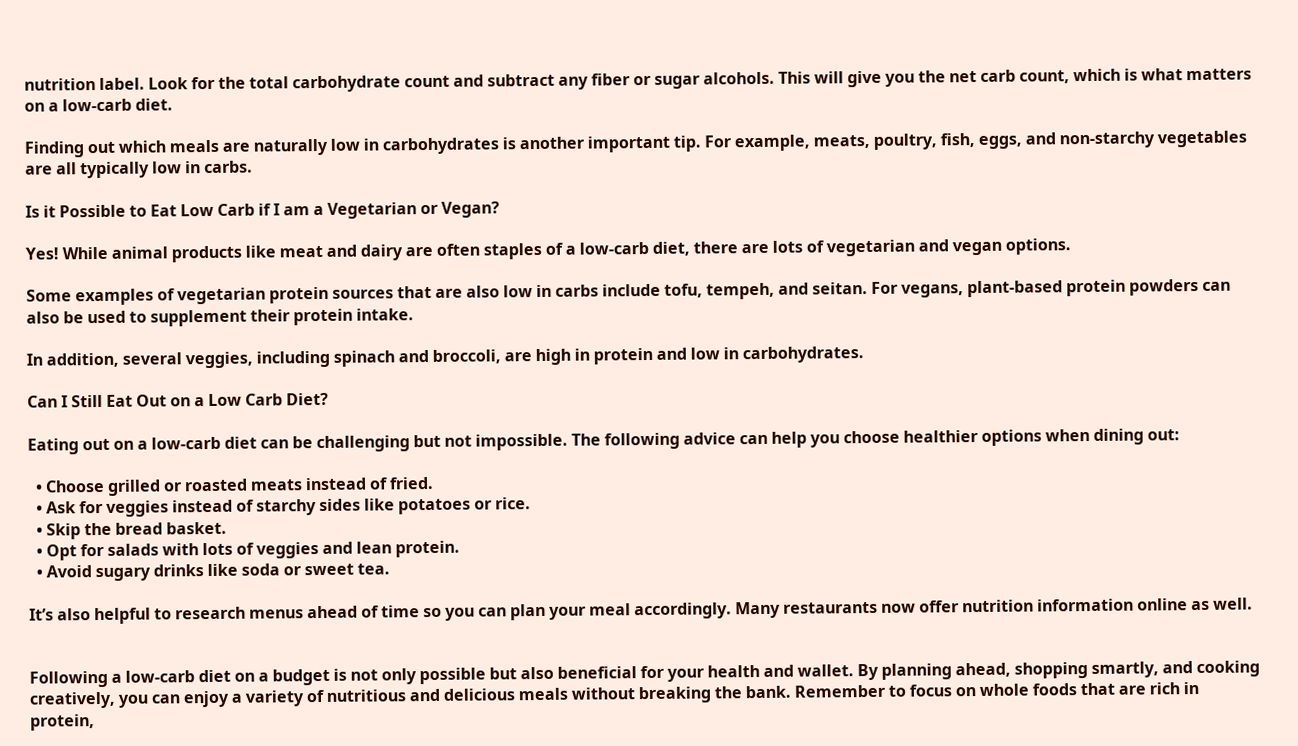nutrition label. Look for the total carbohydrate count and subtract any fiber or sugar alcohols. This will give you the net carb count, which is what matters on a low-carb diet.

Finding out which meals are naturally low in carbohydrates is another important tip. For example, meats, poultry, fish, eggs, and non-starchy vegetables are all typically low in carbs.

Is it Possible to Eat Low Carb if I am a Vegetarian or Vegan?

Yes! While animal products like meat and dairy are often staples of a low-carb diet, there are lots of vegetarian and vegan options.

Some examples of vegetarian protein sources that are also low in carbs include tofu, tempeh, and seitan. For vegans, plant-based protein powders can also be used to supplement their protein intake.

In addition, several veggies, including spinach and broccoli, are high in protein and low in carbohydrates.

Can I Still Eat Out on a Low Carb Diet?

Eating out on a low-carb diet can be challenging but not impossible. The following advice can help you choose healthier options when dining out:

  • Choose grilled or roasted meats instead of fried.
  • Ask for veggies instead of starchy sides like potatoes or rice.
  • Skip the bread basket.
  • Opt for salads with lots of veggies and lean protein.
  • Avoid sugary drinks like soda or sweet tea.

It’s also helpful to research menus ahead of time so you can plan your meal accordingly. Many restaurants now offer nutrition information online as well.


Following a low-carb diet on a budget is not only possible but also beneficial for your health and wallet. By planning ahead, shopping smartly, and cooking creatively, you can enjoy a variety of nutritious and delicious meals without breaking the bank. Remember to focus on whole foods that are rich in protein,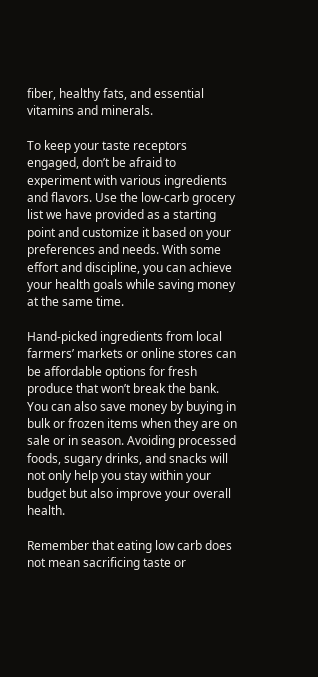fiber, healthy fats, and essential vitamins and minerals.

To keep your taste receptors engaged, don’t be afraid to experiment with various ingredients and flavors. Use the low-carb grocery list we have provided as a starting point and customize it based on your preferences and needs. With some effort and discipline, you can achieve your health goals while saving money at the same time.

Hand-picked ingredients from local farmers’ markets or online stores can be affordable options for fresh produce that won’t break the bank. You can also save money by buying in bulk or frozen items when they are on sale or in season. Avoiding processed foods, sugary drinks, and snacks will not only help you stay within your budget but also improve your overall health.

Remember that eating low carb does not mean sacrificing taste or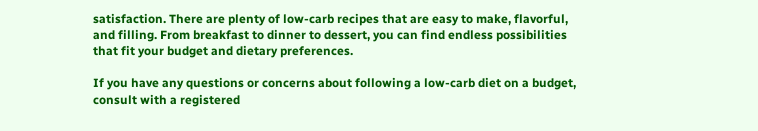satisfaction. There are plenty of low-carb recipes that are easy to make, flavorful, and filling. From breakfast to dinner to dessert, you can find endless possibilities that fit your budget and dietary preferences.

If you have any questions or concerns about following a low-carb diet on a budget, consult with a registered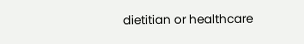dietitian or healthcare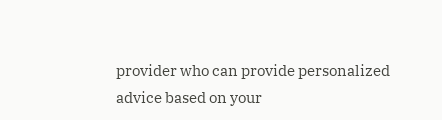provider who can provide personalized advice based on your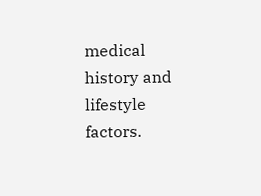medical history and lifestyle factors.